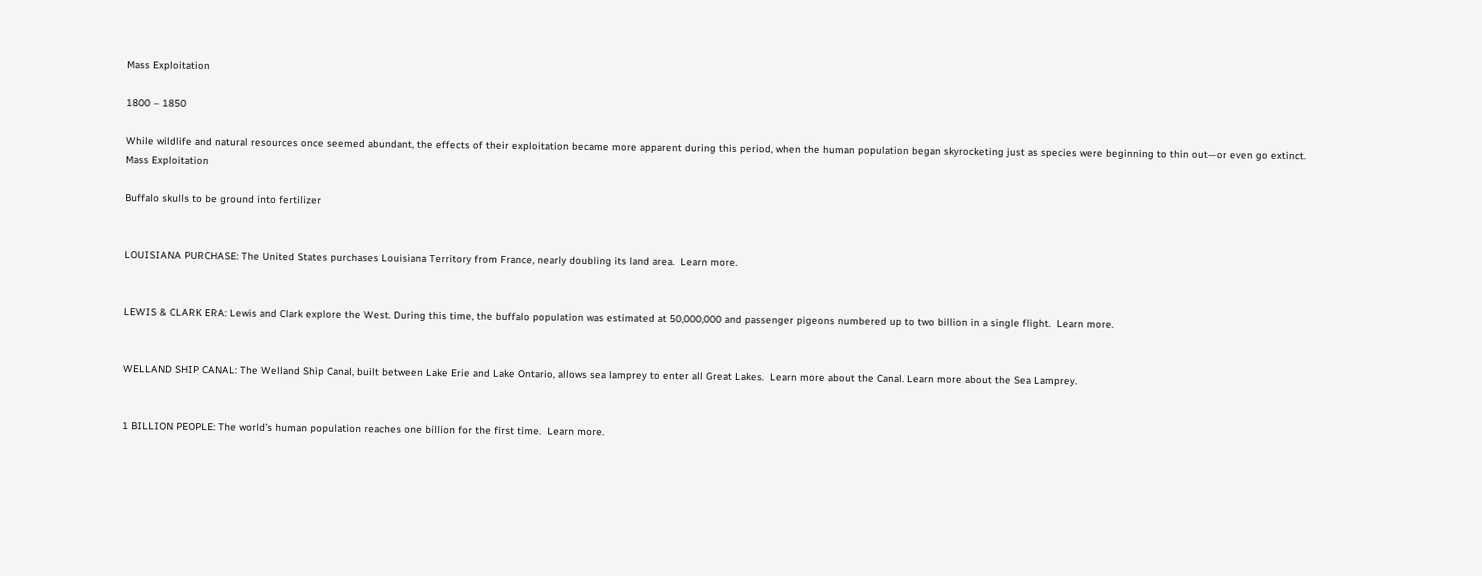Mass Exploitation

1800 – 1850

While wildlife and natural resources once seemed abundant, the effects of their exploitation became more apparent during this period, when the human population began skyrocketing just as species were beginning to thin out—or even go extinct.
Mass Exploitation

Buffalo skulls to be ground into fertilizer


LOUISIANA PURCHASE: The United States purchases Louisiana Territory from France, nearly doubling its land area.  Learn more.


LEWIS & CLARK ERA: Lewis and Clark explore the West. During this time, the buffalo population was estimated at 50,000,000 and passenger pigeons numbered up to two billion in a single flight.  Learn more.


WELLAND SHIP CANAL: The Welland Ship Canal, built between Lake Erie and Lake Ontario, allows sea lamprey to enter all Great Lakes.  Learn more about the Canal. Learn more about the Sea Lamprey.


1 BILLION PEOPLE: The world’s human population reaches one billion for the first time.  Learn more.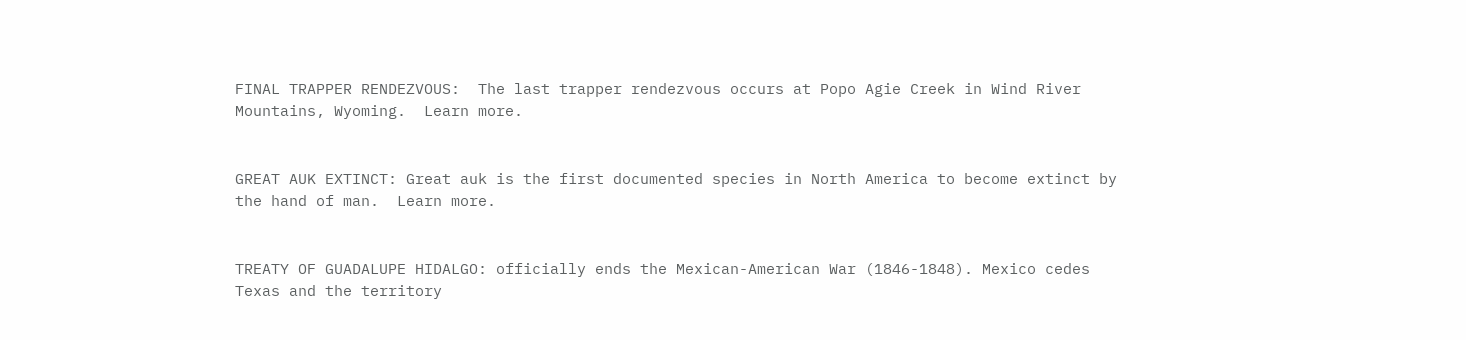FINAL TRAPPER RENDEZVOUS:  The last trapper rendezvous occurs at Popo Agie Creek in Wind River Mountains, Wyoming.  Learn more.


GREAT AUK EXTINCT: Great auk is the first documented species in North America to become extinct by the hand of man.  Learn more.


TREATY OF GUADALUPE HIDALGO: officially ends the Mexican-American War (1846-1848). Mexico cedes Texas and the territory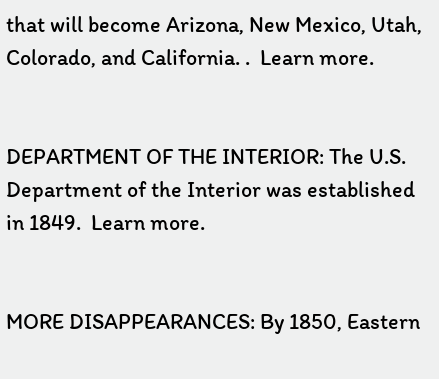that will become Arizona, New Mexico, Utah, Colorado, and California. .  Learn more.


DEPARTMENT OF THE INTERIOR: The U.S. Department of the Interior was established in 1849.  Learn more.


MORE DISAPPEARANCES: By 1850, Eastern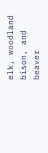elk, woodland bison, and beaver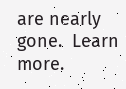are nearly gone.  Learn more.